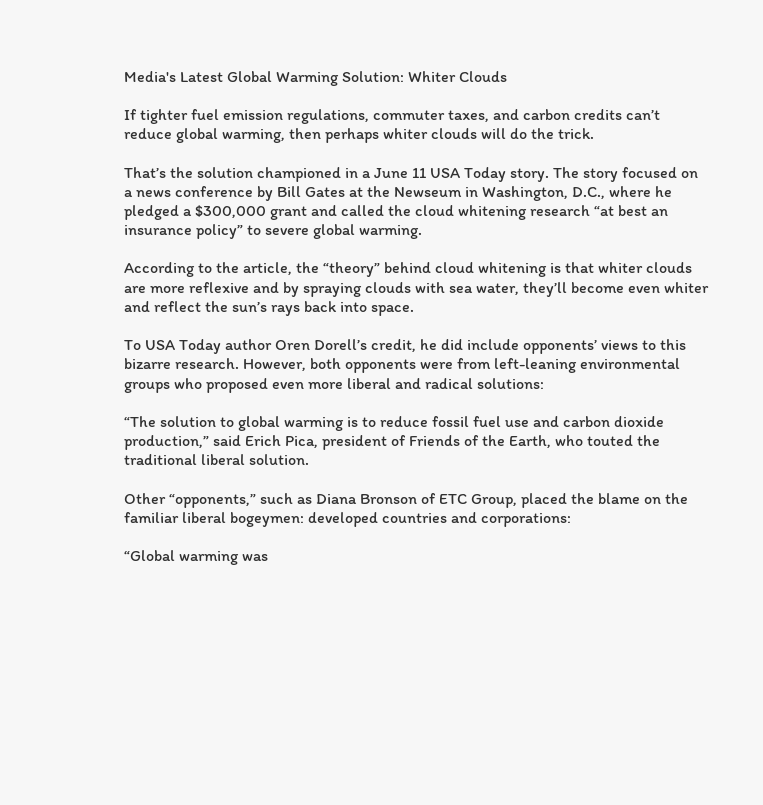Media's Latest Global Warming Solution: Whiter Clouds

If tighter fuel emission regulations, commuter taxes, and carbon credits can’t reduce global warming, then perhaps whiter clouds will do the trick.

That’s the solution championed in a June 11 USA Today story. The story focused on a news conference by Bill Gates at the Newseum in Washington, D.C., where he pledged a $300,000 grant and called the cloud whitening research “at best an insurance policy” to severe global warming.

According to the article, the “theory” behind cloud whitening is that whiter clouds are more reflexive and by spraying clouds with sea water, they’ll become even whiter and reflect the sun’s rays back into space.

To USA Today author Oren Dorell’s credit, he did include opponents’ views to this bizarre research. However, both opponents were from left-leaning environmental groups who proposed even more liberal and radical solutions:

“The solution to global warming is to reduce fossil fuel use and carbon dioxide production,” said Erich Pica, president of Friends of the Earth, who touted the traditional liberal solution.

Other “opponents,” such as Diana Bronson of ETC Group, placed the blame on the familiar liberal bogeymen: developed countries and corporations:

“Global warming was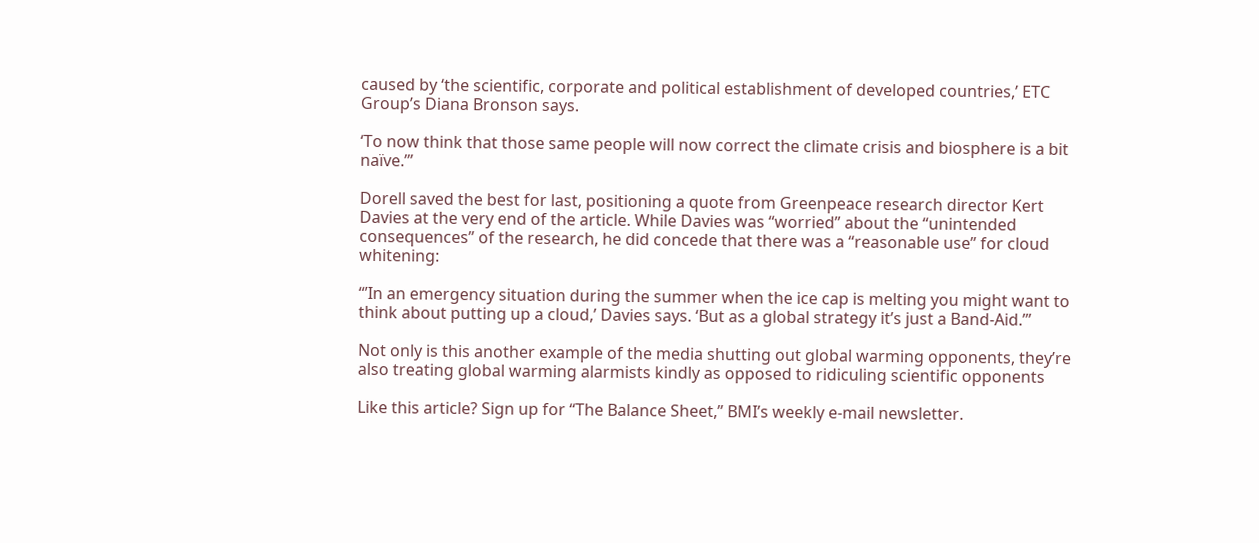caused by ‘the scientific, corporate and political establishment of developed countries,’ ETC Group’s Diana Bronson says.

‘To now think that those same people will now correct the climate crisis and biosphere is a bit naïve.’”

Dorell saved the best for last, positioning a quote from Greenpeace research director Kert Davies at the very end of the article. While Davies was “worried” about the “unintended consequences” of the research, he did concede that there was a “reasonable use” for cloud whitening:

“’In an emergency situation during the summer when the ice cap is melting you might want to think about putting up a cloud,’ Davies says. ‘But as a global strategy it’s just a Band-Aid.’”

Not only is this another example of the media shutting out global warming opponents, they’re also treating global warming alarmists kindly as opposed to ridiculing scientific opponents

Like this article? Sign up for “The Balance Sheet,” BMI’s weekly e-mail newsletter.